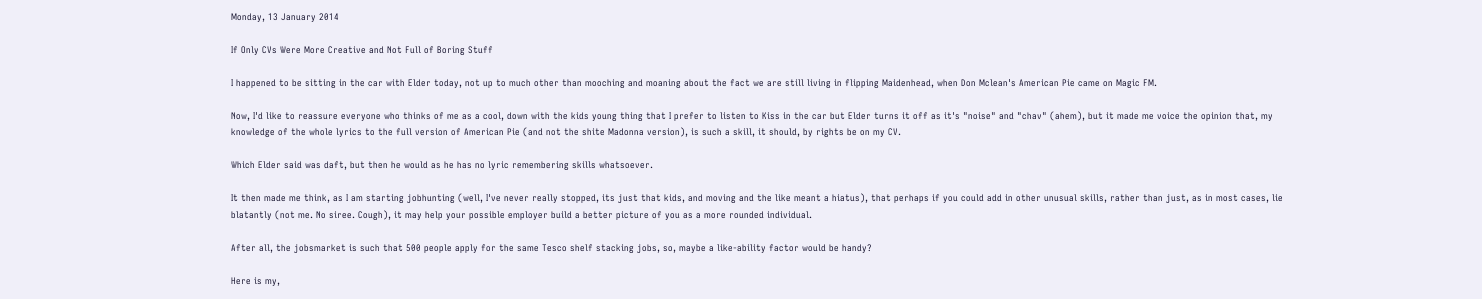Monday, 13 January 2014

If Only CVs Were More Creative and Not Full of Boring Stuff

I happened to be sitting in the car with Elder today, not up to much other than mooching and moaning about the fact we are still living in flipping Maidenhead, when Don Mclean's American Pie came on Magic FM.

Now, I'd like to reassure everyone who thinks of me as a cool, down with the kids young thing that I prefer to listen to Kiss in the car but Elder turns it off as it's "noise" and "chav" (ahem), but it made me voice the opinion that, my knowledge of the whole lyrics to the full version of American Pie (and not the shite Madonna version), is such a skill, it should, by rights be on my CV.

Which Elder said was daft, but then he would as he has no lyric remembering skills whatsoever.

It then made me think, as I am starting jobhunting (well, I've never really stopped, its just that kids, and moving and the like meant a hiatus), that perhaps if you could add in other unusual skills, rather than just, as in most cases, lie blatantly (not me. No siree. Cough), it may help your possible employer build a better picture of you as a more rounded individual.

After all, the jobsmarket is such that 500 people apply for the same Tesco shelf stacking jobs, so, maybe a like-ability factor would be handy?

Here is my,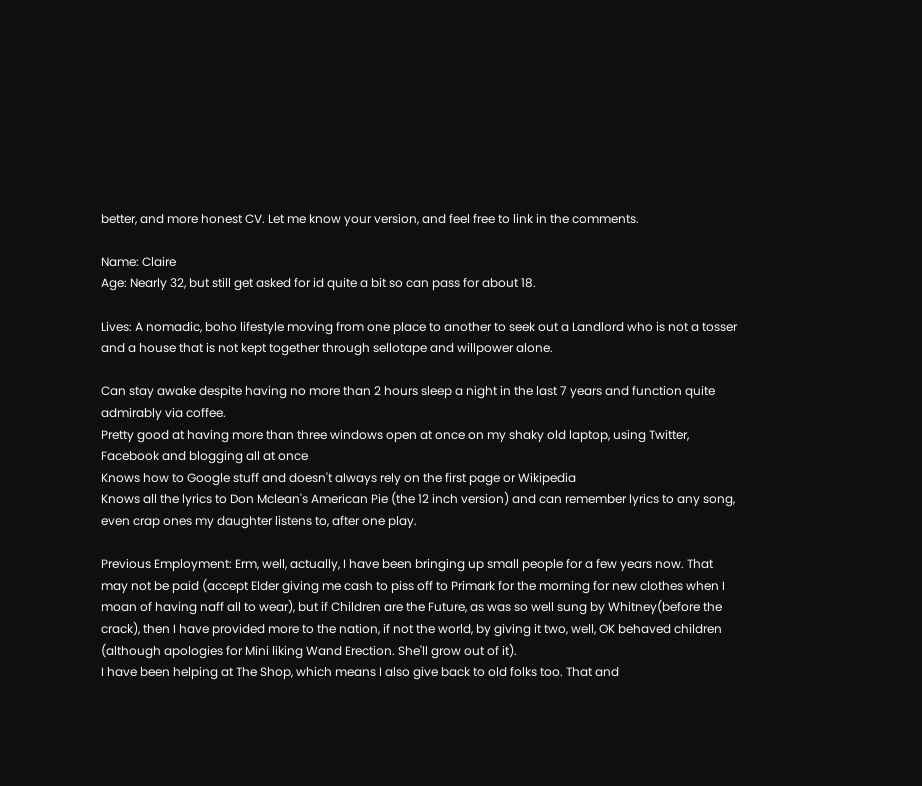better, and more honest CV. Let me know your version, and feel free to link in the comments.

Name: Claire
Age: Nearly 32, but still get asked for id quite a bit so can pass for about 18.

Lives: A nomadic, boho lifestyle moving from one place to another to seek out a Landlord who is not a tosser and a house that is not kept together through sellotape and willpower alone.

Can stay awake despite having no more than 2 hours sleep a night in the last 7 years and function quite admirably via coffee.
Pretty good at having more than three windows open at once on my shaky old laptop, using Twitter, Facebook and blogging all at once
Knows how to Google stuff and doesn't always rely on the first page or Wikipedia
Knows all the lyrics to Don Mclean's American Pie (the 12 inch version) and can remember lyrics to any song, even crap ones my daughter listens to, after one play.

Previous Employment: Erm, well, actually, I have been bringing up small people for a few years now. That may not be paid (accept Elder giving me cash to piss off to Primark for the morning for new clothes when I moan of having naff all to wear), but if Children are the Future, as was so well sung by Whitney(before the crack), then I have provided more to the nation, if not the world, by giving it two, well, OK behaved children (although apologies for Mini liking Wand Erection. She'll grow out of it).
I have been helping at The Shop, which means I also give back to old folks too. That and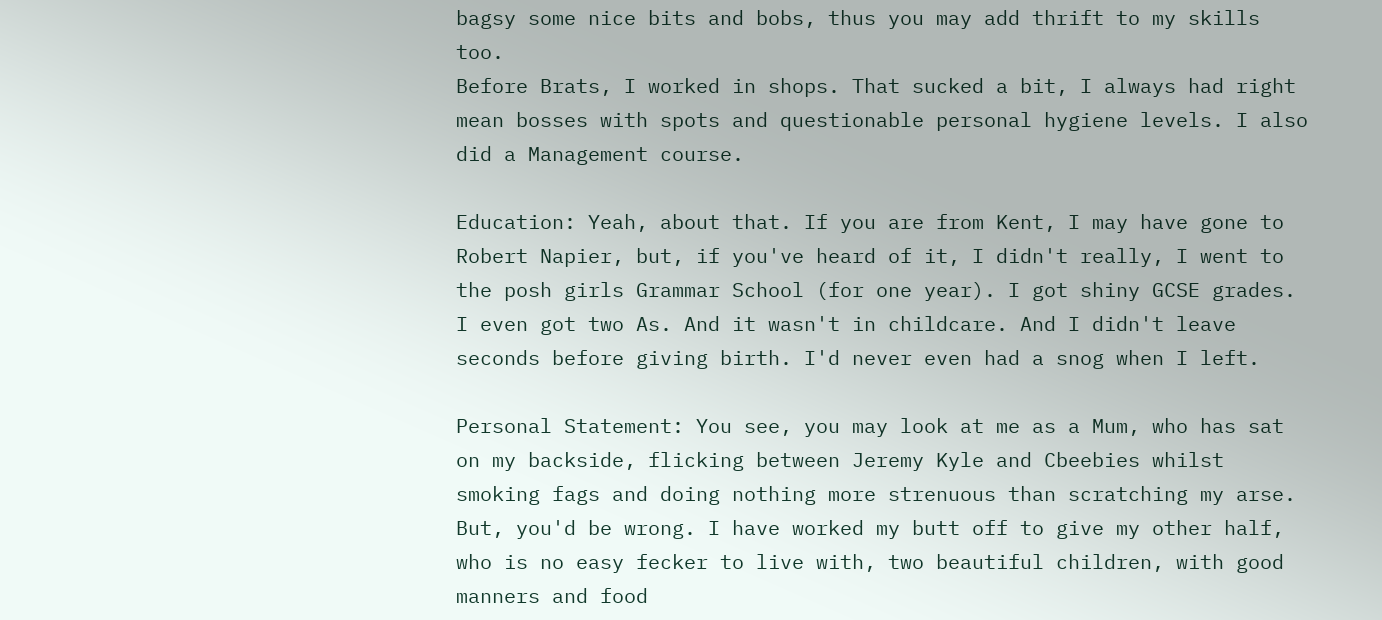bagsy some nice bits and bobs, thus you may add thrift to my skills too.
Before Brats, I worked in shops. That sucked a bit, I always had right mean bosses with spots and questionable personal hygiene levels. I also did a Management course.

Education: Yeah, about that. If you are from Kent, I may have gone to Robert Napier, but, if you've heard of it, I didn't really, I went to the posh girls Grammar School (for one year). I got shiny GCSE grades. I even got two As. And it wasn't in childcare. And I didn't leave seconds before giving birth. I'd never even had a snog when I left.

Personal Statement: You see, you may look at me as a Mum, who has sat on my backside, flicking between Jeremy Kyle and Cbeebies whilst smoking fags and doing nothing more strenuous than scratching my arse. But, you'd be wrong. I have worked my butt off to give my other half, who is no easy fecker to live with, two beautiful children, with good manners and food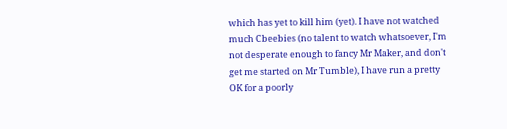which has yet to kill him (yet). I have not watched much Cbeebies (no talent to watch whatsoever, I'm not desperate enough to fancy Mr Maker, and don't get me started on Mr Tumble), I have run a pretty OK for a poorly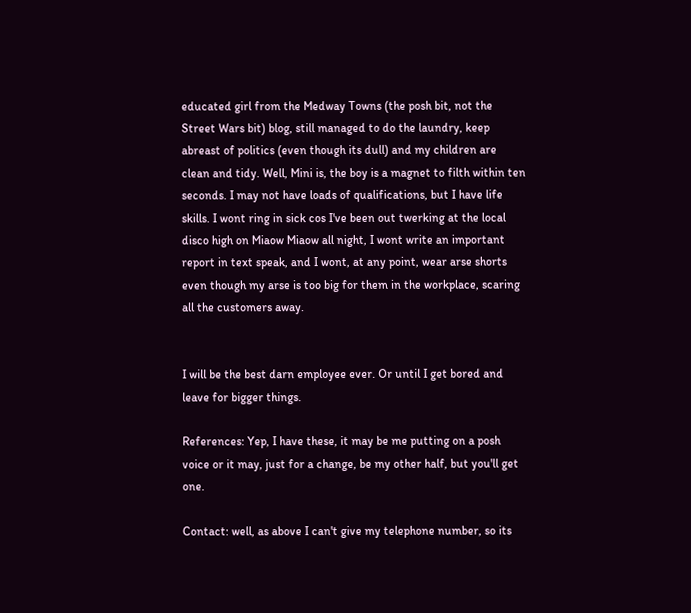educated girl from the Medway Towns (the posh bit, not the Street Wars bit) blog, still managed to do the laundry, keep abreast of politics (even though its dull) and my children are clean and tidy. Well, Mini is, the boy is a magnet to filth within ten seconds. I may not have loads of qualifications, but I have life skills. I wont ring in sick cos I've been out twerking at the local disco high on Miaow Miaow all night, I wont write an important report in text speak, and I wont, at any point, wear arse shorts even though my arse is too big for them in the workplace, scaring all the customers away.


I will be the best darn employee ever. Or until I get bored and leave for bigger things.

References: Yep, I have these, it may be me putting on a posh voice or it may, just for a change, be my other half, but you'll get one.

Contact: well, as above I can't give my telephone number, so its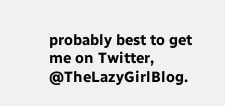probably best to get me on Twitter, @TheLazyGirlBlog.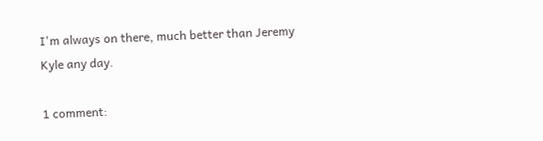I'm always on there, much better than Jeremy Kyle any day.

1 comment: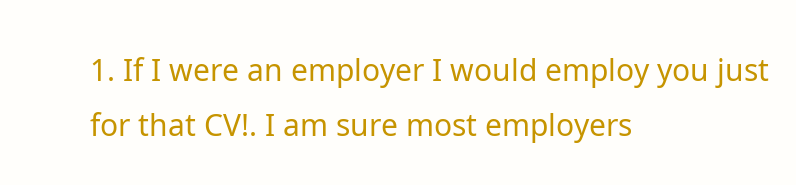1. If I were an employer I would employ you just for that CV!. I am sure most employers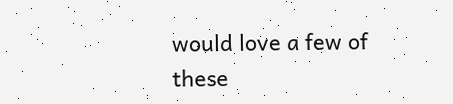would love a few of these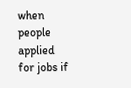when people applied for jobs if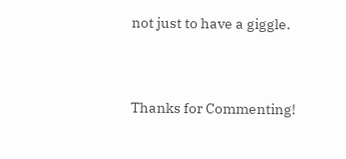not just to have a giggle.


Thanks for Commenting!